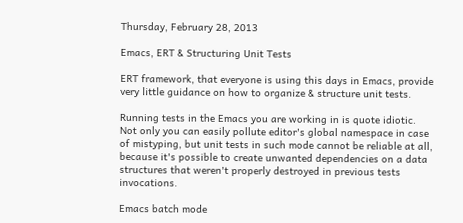Thursday, February 28, 2013

Emacs, ERT & Structuring Unit Tests

ERT framework, that everyone is using this days in Emacs, provide very little guidance on how to organize & structure unit tests.

Running tests in the Emacs you are working in is quote idiotic. Not only you can easily pollute editor's global namespace in case of mistyping, but unit tests in such mode cannot be reliable at all, because it's possible to create unwanted dependencies on a data structures that weren't properly destroyed in previous tests invocations.

Emacs batch mode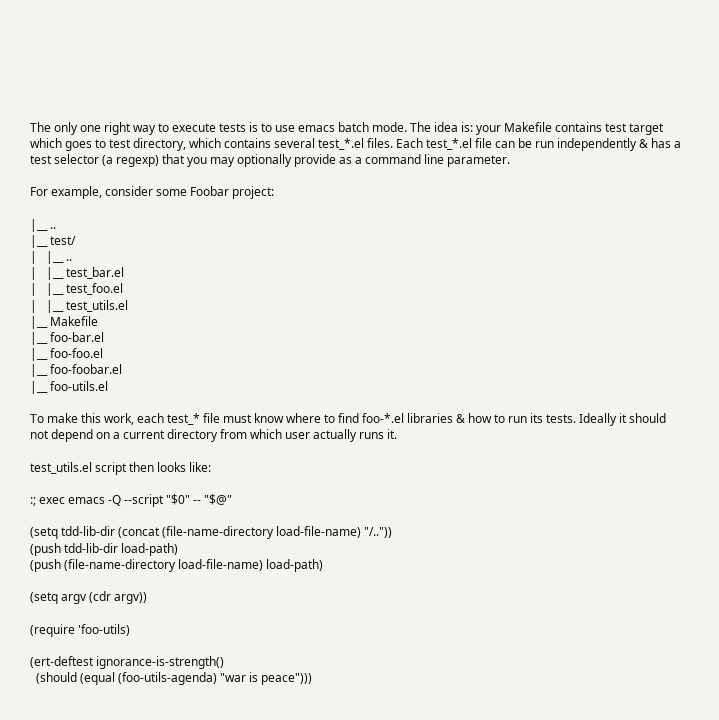The only one right way to execute tests is to use emacs batch mode. The idea is: your Makefile contains test target which goes to test directory, which contains several test_*.el files. Each test_*.el file can be run independently & has a test selector (a regexp) that you may optionally provide as a command line parameter.

For example, consider some Foobar project:

|__ ..
|__ test/
|   |__ ..
|   |__ test_bar.el
|   |__ test_foo.el
|   |__ test_utils.el
|__ Makefile
|__ foo-bar.el
|__ foo-foo.el
|__ foo-foobar.el
|__ foo-utils.el

To make this work, each test_* file must know where to find foo-*.el libraries & how to run its tests. Ideally it should not depend on a current directory from which user actually runs it.

test_utils.el script then looks like:

:; exec emacs -Q --script "$0" -- "$@"

(setq tdd-lib-dir (concat (file-name-directory load-file-name) "/.."))
(push tdd-lib-dir load-path)
(push (file-name-directory load-file-name) load-path)

(setq argv (cdr argv))

(require 'foo-utils)

(ert-deftest ignorance-is-strength()
  (should (equal (foo-utils-agenda) "war is peace")))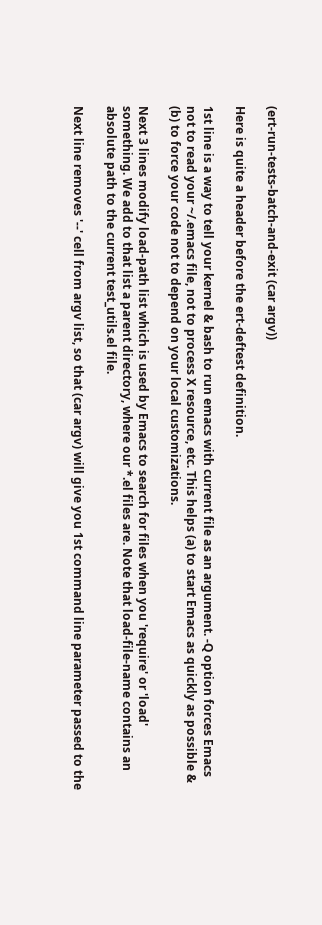(ert-run-tests-batch-and-exit (car argv))

Here is quite a header before the ert-deftest definition.

1st line is a way to tell your kernel & bash to run emacs with current file as an argument. -Q option forces Emacs not to read your ~/.emacs file, not to process X resource, etc. This helps (a) to start Emacs as quickly as possible & (b) to force your code not to depend on your local customizations.

Next 3 lines modify load-path list which is used by Emacs to search for files when you 'require' or 'load' something. We add to that list a parent directory, where our *.el files are. Note that load-file-name contains an absolute path to the current test_utils.el file.

Next line removes '--' cell from argv list, so that (car argv) will give you 1st command line parameter passed to the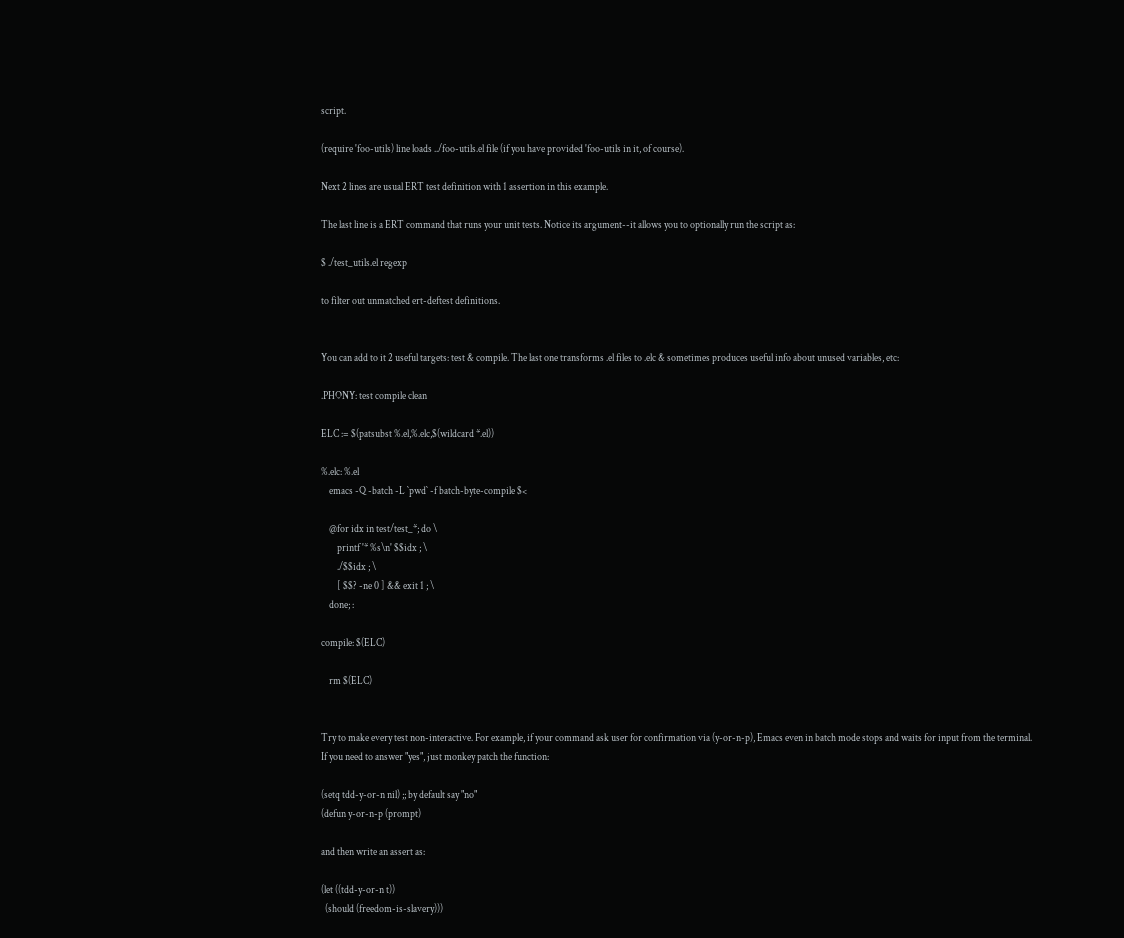script.

(require 'foo-utils) line loads ../foo-utils.el file (if you have provided 'foo-utils in it, of course).

Next 2 lines are usual ERT test definition with 1 assertion in this example.

The last line is a ERT command that runs your unit tests. Notice its argument--it allows you to optionally run the script as:

$ ./test_utils.el regexp

to filter out unmatched ert-deftest definitions.


You can add to it 2 useful targets: test & compile. The last one transforms .el files to .elc & sometimes produces useful info about unused variables, etc:

.PHONY: test compile clean

ELC := $(patsubst %.el,%.elc,$(wildcard *.el))

%.elc: %.el
    emacs -Q -batch -L `pwd` -f batch-byte-compile $<

    @for idx in test/test_*; do \
        printf '* %s\n' $$idx ; \
        ./$$idx ; \
        [ $$? -ne 0 ] && exit 1 ; \
    done; :

compile: $(ELC)

    rm $(ELC)


Try to make every test non-interactive. For example, if your command ask user for confirmation via (y-or-n-p), Emacs even in batch mode stops and waits for input from the terminal. If you need to answer "yes", just monkey patch the function:

(setq tdd-y-or-n nil) ;; by default say "no"
(defun y-or-n-p (prompt)

and then write an assert as:

(let ((tdd-y-or-n t))
  (should (freedom-is-slavery)))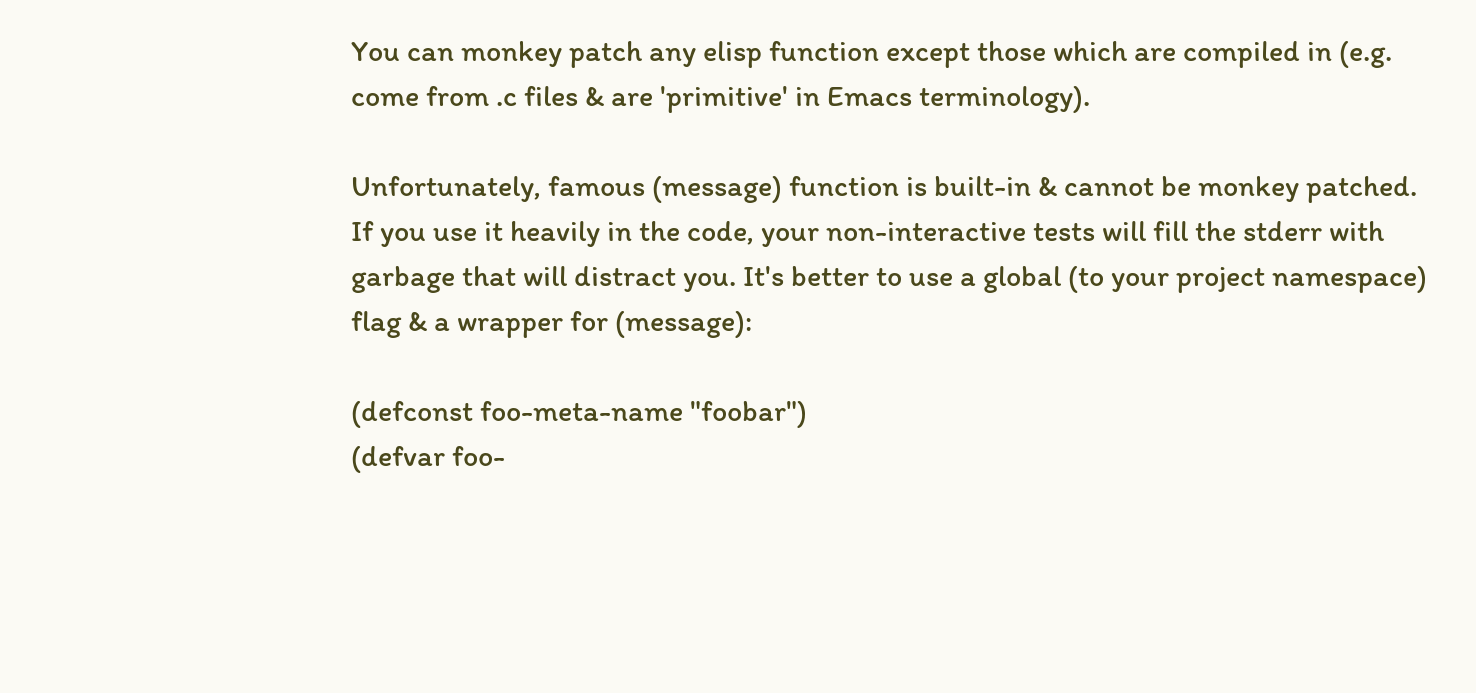You can monkey patch any elisp function except those which are compiled in (e.g. come from .c files & are 'primitive' in Emacs terminology).

Unfortunately, famous (message) function is built-in & cannot be monkey patched. If you use it heavily in the code, your non-interactive tests will fill the stderr with garbage that will distract you. It's better to use a global (to your project namespace) flag & a wrapper for (message):

(defconst foo-meta-name "foobar")
(defvar foo-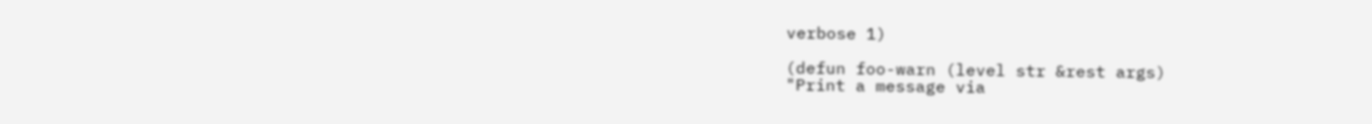verbose 1)

(defun foo-warn (level str &rest args)
"Print a message via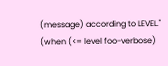(message) according to LEVEL."
(when (<= level foo-verbose)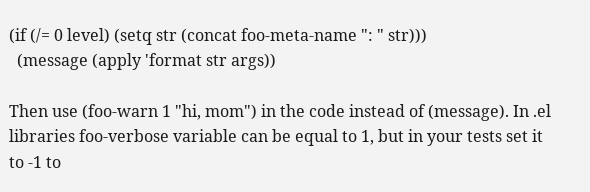(if (/= 0 level) (setq str (concat foo-meta-name ": " str)))
  (message (apply 'format str args))

Then use (foo-warn 1 "hi, mom") in the code instead of (message). In .el libraries foo-verbose variable can be equal to 1, but in your tests set it to -1 to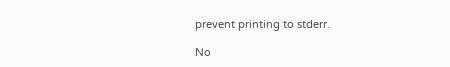prevent printing to stderr.

No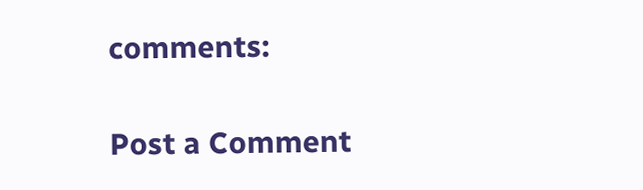comments:

Post a Comment